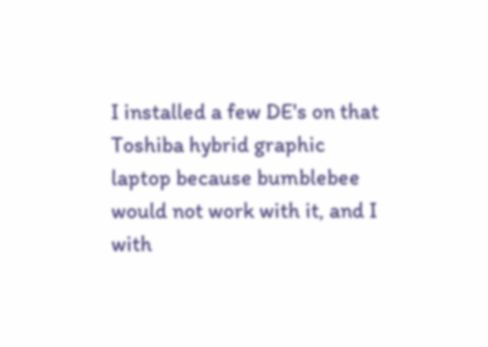I installed a few DE's on that Toshiba hybrid graphic laptop because bumblebee would not work with it, and I with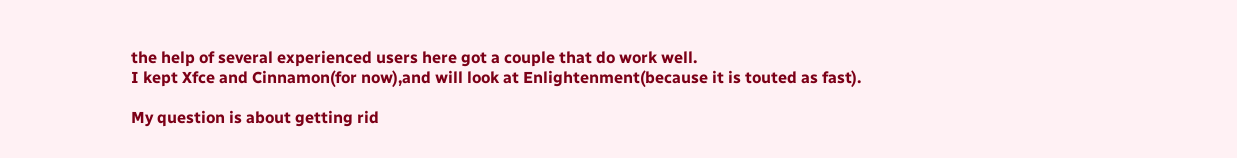the help of several experienced users here got a couple that do work well.
I kept Xfce and Cinnamon(for now),and will look at Enlightenment(because it is touted as fast).

My question is about getting rid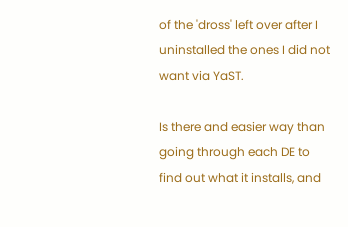of the 'dross' left over after I uninstalled the ones I did not want via YaST.

Is there and easier way than going through each DE to find out what it installs, and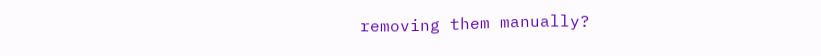removing them manually?